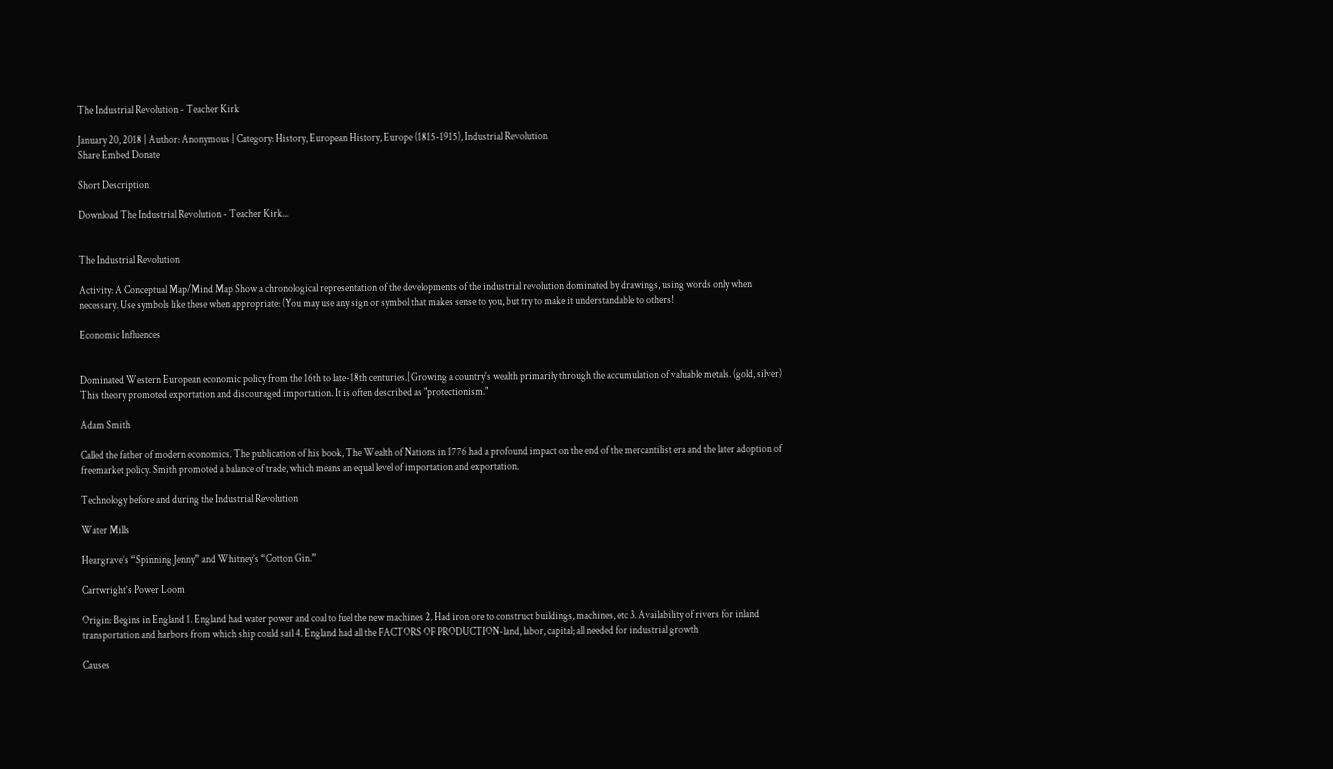The Industrial Revolution - Teacher Kirk

January 20, 2018 | Author: Anonymous | Category: History, European History, Europe (1815-1915), Industrial Revolution
Share Embed Donate

Short Description

Download The Industrial Revolution - Teacher Kirk...


The Industrial Revolution

Activity: A Conceptual Map/Mind Map Show a chronological representation of the developments of the industrial revolution dominated by drawings, using words only when necessary. Use symbols like these when appropriate: (You may use any sign or symbol that makes sense to you, but try to make it understandable to others!

Economic Influences


Dominated Western European economic policy from the 16th to late-18th centuries.[Growing a country's wealth primarily through the accumulation of valuable metals. (gold, silver) This theory promoted exportation and discouraged importation. It is often described as "protectionism."

Adam Smith

Called the father of modern economics. The publication of his book, The Wealth of Nations in 1776 had a profound impact on the end of the mercantilist era and the later adoption of freemarket policy. Smith promoted a balance of trade, which means an equal level of importation and exportation.

Technology before and during the Industrial Revolution

Water Mills

Heargrave’s “Spinning Jenny” and Whitney’s “Cotton Gin.”

Cartwright’s Power Loom

Origin: Begins in England 1. England had water power and coal to fuel the new machines 2. Had iron ore to construct buildings, machines, etc 3. Availability of rivers for inland transportation and harbors from which ship could sail 4. England had all the FACTORS OF PRODUCTION-land, labor, capital; all needed for industrial growth

Causes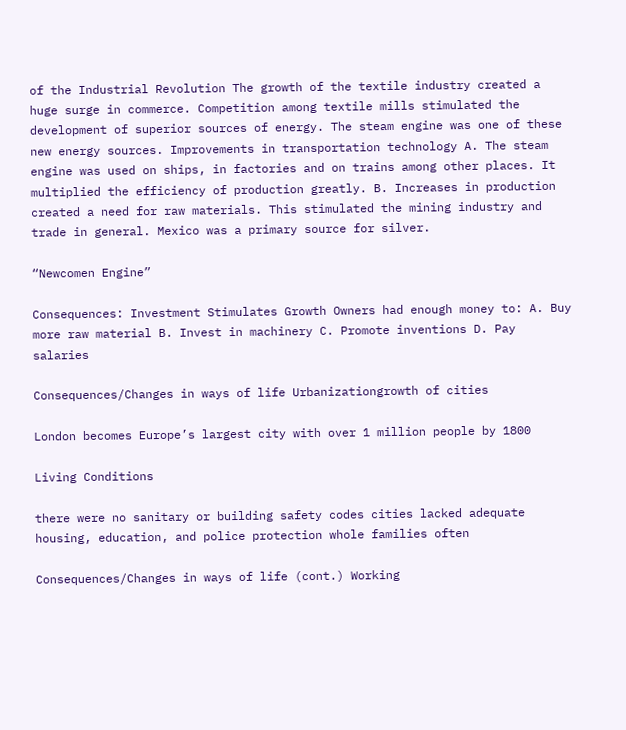of the Industrial Revolution The growth of the textile industry created a huge surge in commerce. Competition among textile mills stimulated the development of superior sources of energy. The steam engine was one of these new energy sources. Improvements in transportation technology A. The steam engine was used on ships, in factories and on trains among other places. It multiplied the efficiency of production greatly. B. Increases in production created a need for raw materials. This stimulated the mining industry and trade in general. Mexico was a primary source for silver.

“Newcomen Engine”

Consequences: Investment Stimulates Growth Owners had enough money to: A. Buy more raw material B. Invest in machinery C. Promote inventions D. Pay salaries

Consequences/Changes in ways of life Urbanizationgrowth of cities

London becomes Europe’s largest city with over 1 million people by 1800

Living Conditions

there were no sanitary or building safety codes cities lacked adequate housing, education, and police protection whole families often

Consequences/Changes in ways of life (cont.) Working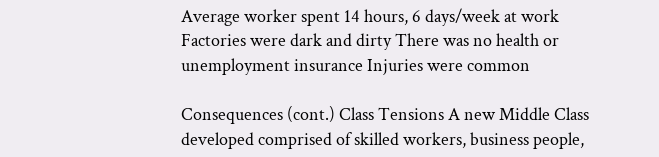Average worker spent 14 hours, 6 days/week at work Factories were dark and dirty There was no health or unemployment insurance Injuries were common

Consequences (cont.) Class Tensions A new Middle Class developed comprised of skilled workers, business people,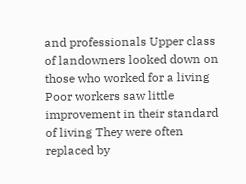and professionals Upper class of landowners looked down on those who worked for a living Poor workers saw little improvement in their standard of living They were often replaced by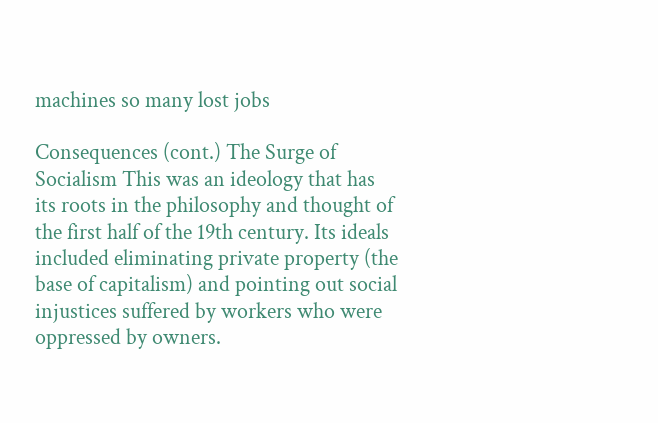machines so many lost jobs

Consequences (cont.) The Surge of Socialism This was an ideology that has its roots in the philosophy and thought of the first half of the 19th century. Its ideals included eliminating private property (the base of capitalism) and pointing out social injustices suffered by workers who were oppressed by owners.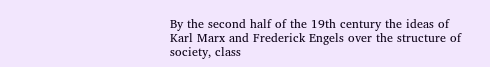By the second half of the 19th century the ideas of Karl Marx and Frederick Engels over the structure of society, class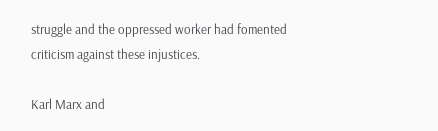struggle and the oppressed worker had fomented criticism against these injustices.

Karl Marx and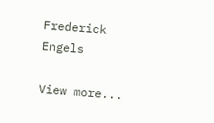Frederick Engels

View more...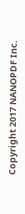Copyright 2017 NANOPDF Inc.